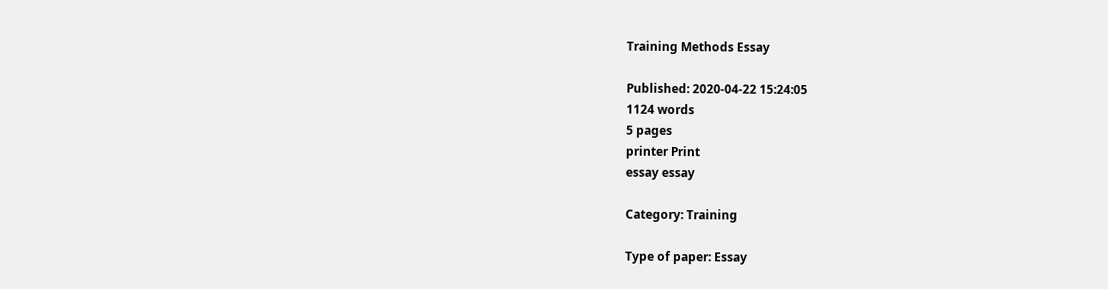Training Methods Essay

Published: 2020-04-22 15:24:05
1124 words
5 pages
printer Print
essay essay

Category: Training

Type of paper: Essay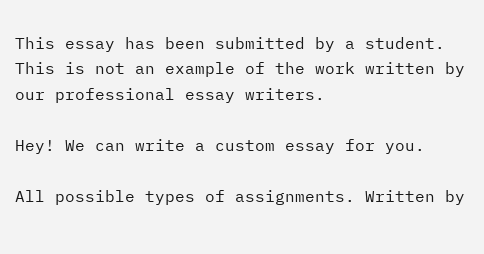This essay has been submitted by a student. This is not an example of the work written by our professional essay writers.

Hey! We can write a custom essay for you.

All possible types of assignments. Written by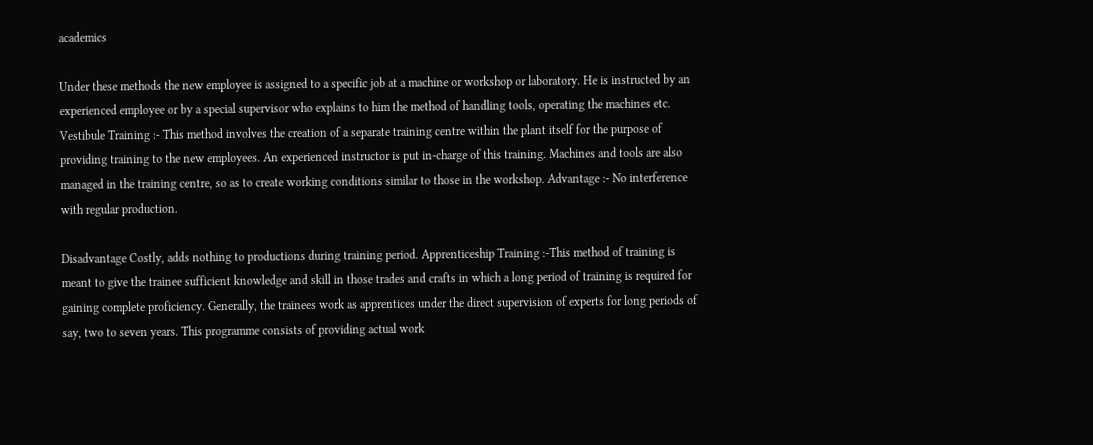academics

Under these methods the new employee is assigned to a specific job at a machine or workshop or laboratory. He is instructed by an experienced employee or by a special supervisor who explains to him the method of handling tools, operating the machines etc. Vestibule Training :- This method involves the creation of a separate training centre within the plant itself for the purpose of providing training to the new employees. An experienced instructor is put in-charge of this training. Machines and tools are also managed in the training centre, so as to create working conditions similar to those in the workshop. Advantage :- No interference with regular production.

Disadvantage Costly, adds nothing to productions during training period. Apprenticeship Training :-This method of training is meant to give the trainee sufficient knowledge and skill in those trades and crafts in which a long period of training is required for gaining complete proficiency. Generally, the trainees work as apprentices under the direct supervision of experts for long periods of say, two to seven years. This programme consists of providing actual work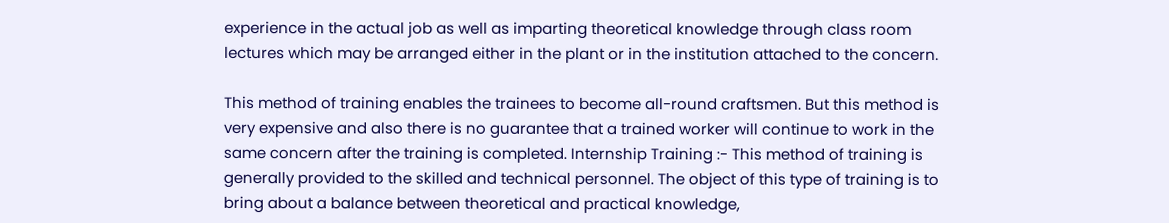experience in the actual job as well as imparting theoretical knowledge through class room lectures which may be arranged either in the plant or in the institution attached to the concern.

This method of training enables the trainees to become all-round craftsmen. But this method is very expensive and also there is no guarantee that a trained worker will continue to work in the same concern after the training is completed. Internship Training :- This method of training is generally provided to the skilled and technical personnel. The object of this type of training is to bring about a balance between theoretical and practical knowledge,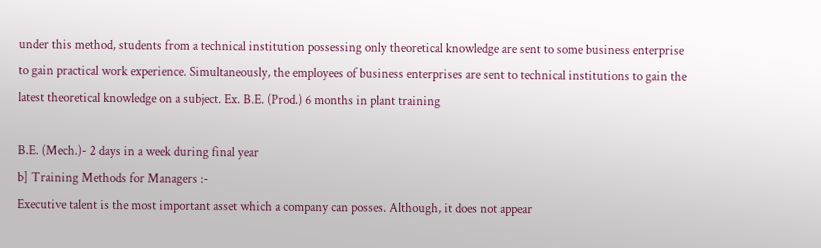under this method, students from a technical institution possessing only theoretical knowledge are sent to some business enterprise to gain practical work experience. Simultaneously, the employees of business enterprises are sent to technical institutions to gain the latest theoretical knowledge on a subject. Ex. B.E. (Prod.) 6 months in plant training

B.E. (Mech.)- 2 days in a week during final year
b] Training Methods for Managers :-
Executive talent is the most important asset which a company can posses. Although, it does not appear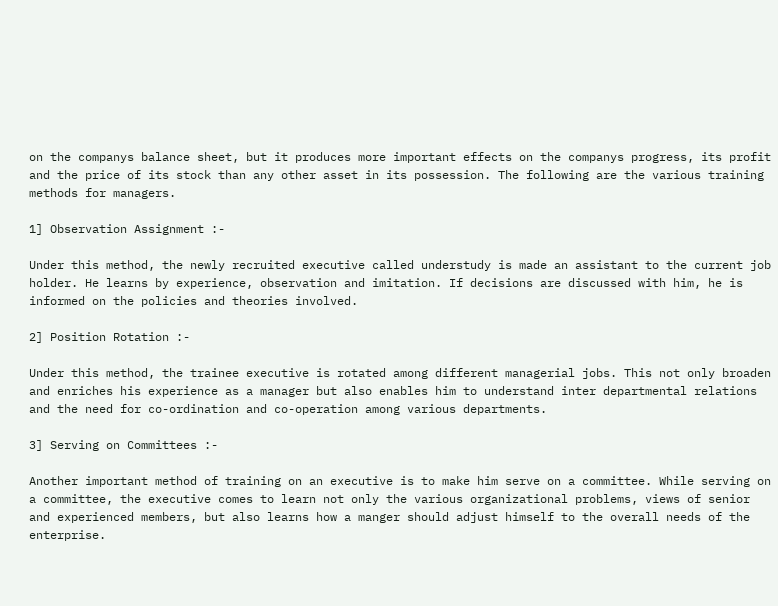on the companys balance sheet, but it produces more important effects on the companys progress, its profit and the price of its stock than any other asset in its possession. The following are the various training methods for managers.

1] Observation Assignment :-

Under this method, the newly recruited executive called understudy is made an assistant to the current job holder. He learns by experience, observation and imitation. If decisions are discussed with him, he is informed on the policies and theories involved.

2] Position Rotation :-

Under this method, the trainee executive is rotated among different managerial jobs. This not only broaden and enriches his experience as a manager but also enables him to understand inter departmental relations and the need for co-ordination and co-operation among various departments.

3] Serving on Committees :-

Another important method of training on an executive is to make him serve on a committee. While serving on a committee, the executive comes to learn not only the various organizational problems, views of senior and experienced members, but also learns how a manger should adjust himself to the overall needs of the enterprise.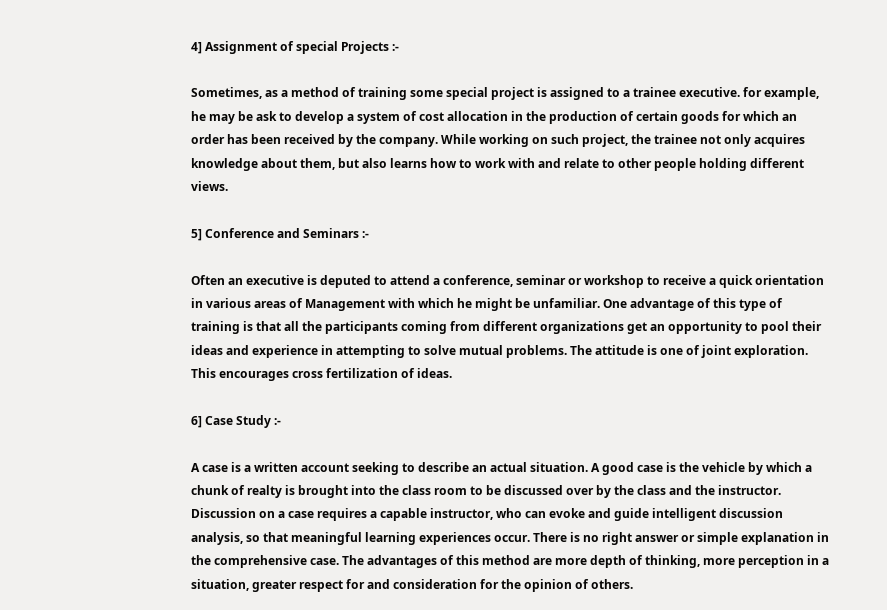4] Assignment of special Projects :-

Sometimes, as a method of training some special project is assigned to a trainee executive. for example, he may be ask to develop a system of cost allocation in the production of certain goods for which an order has been received by the company. While working on such project, the trainee not only acquires knowledge about them, but also learns how to work with and relate to other people holding different views.

5] Conference and Seminars :-

Often an executive is deputed to attend a conference, seminar or workshop to receive a quick orientation in various areas of Management with which he might be unfamiliar. One advantage of this type of training is that all the participants coming from different organizations get an opportunity to pool their ideas and experience in attempting to solve mutual problems. The attitude is one of joint exploration. This encourages cross fertilization of ideas.

6] Case Study :-

A case is a written account seeking to describe an actual situation. A good case is the vehicle by which a chunk of realty is brought into the class room to be discussed over by the class and the instructor. Discussion on a case requires a capable instructor, who can evoke and guide intelligent discussion analysis, so that meaningful learning experiences occur. There is no right answer or simple explanation in the comprehensive case. The advantages of this method are more depth of thinking, more perception in a situation, greater respect for and consideration for the opinion of others.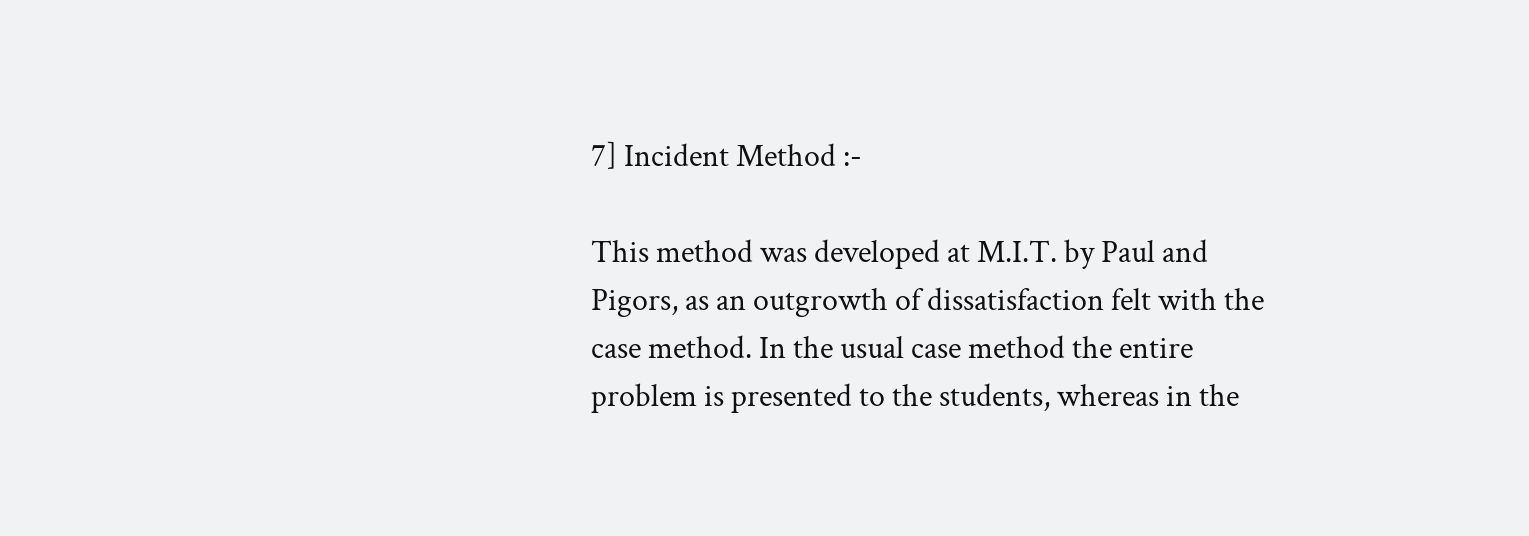7] Incident Method :-

This method was developed at M.I.T. by Paul and Pigors, as an outgrowth of dissatisfaction felt with the case method. In the usual case method the entire problem is presented to the students, whereas in the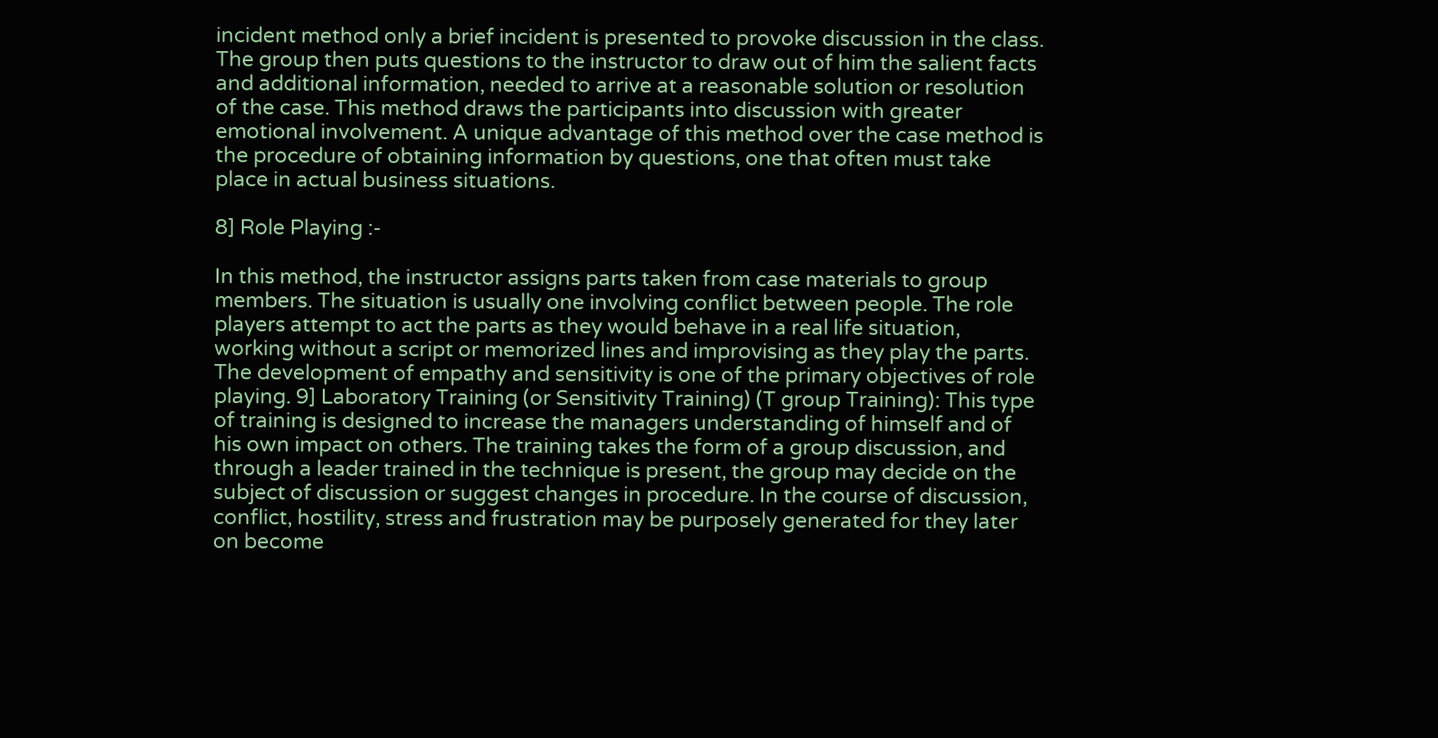incident method only a brief incident is presented to provoke discussion in the class. The group then puts questions to the instructor to draw out of him the salient facts and additional information, needed to arrive at a reasonable solution or resolution of the case. This method draws the participants into discussion with greater emotional involvement. A unique advantage of this method over the case method is the procedure of obtaining information by questions, one that often must take place in actual business situations.

8] Role Playing :-

In this method, the instructor assigns parts taken from case materials to group members. The situation is usually one involving conflict between people. The role players attempt to act the parts as they would behave in a real life situation, working without a script or memorized lines and improvising as they play the parts. The development of empathy and sensitivity is one of the primary objectives of role playing. 9] Laboratory Training (or Sensitivity Training) (T group Training): This type of training is designed to increase the managers understanding of himself and of his own impact on others. The training takes the form of a group discussion, and through a leader trained in the technique is present, the group may decide on the subject of discussion or suggest changes in procedure. In the course of discussion, conflict, hostility, stress and frustration may be purposely generated for they later on become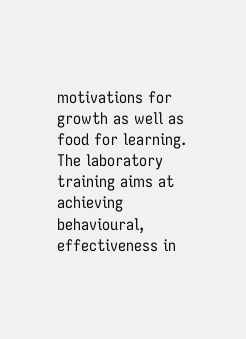motivations for growth as well as food for learning. The laboratory training aims at achieving behavioural, effectiveness in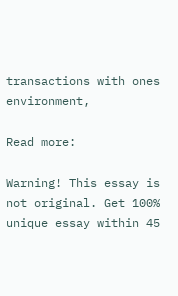transactions with ones environment,

Read more:

Warning! This essay is not original. Get 100% unique essay within 45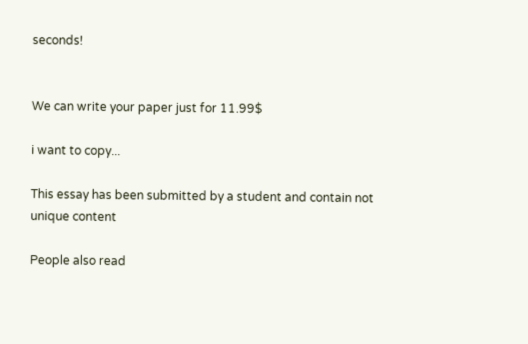seconds!


We can write your paper just for 11.99$

i want to copy...

This essay has been submitted by a student and contain not unique content

People also read